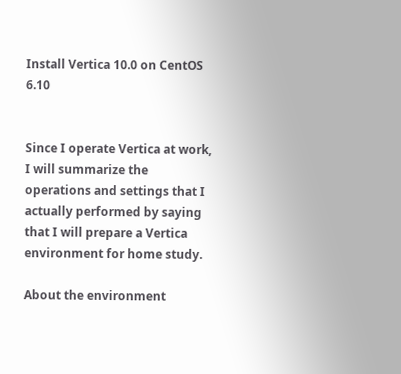Install Vertica 10.0 on CentOS 6.10


Since I operate Vertica at work, I will summarize the operations and settings that I actually performed by saying that I will prepare a Vertica environment for home study.

About the environment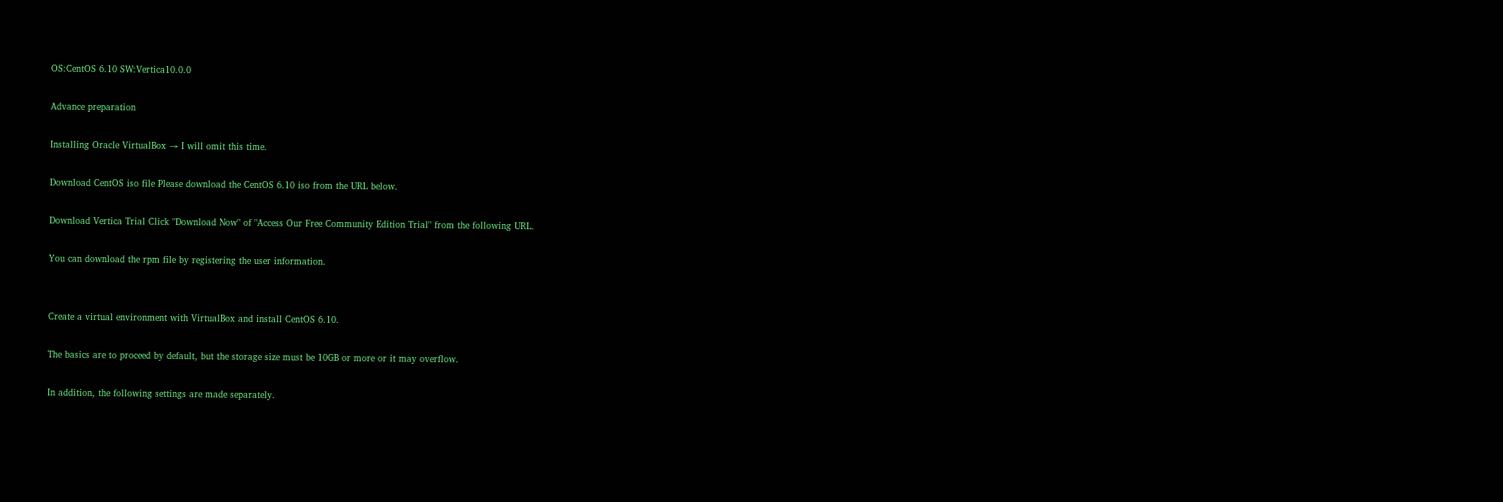OS:CentOS 6.10 SW:Vertica10.0.0

Advance preparation

Installing Oracle VirtualBox → I will omit this time.

Download CentOS iso file Please download the CentOS 6.10 iso from the URL below.

Download Vertica Trial Click "Download Now" of "Access Our Free Community Edition Trial" from the following URL.

You can download the rpm file by registering the user information.


Create a virtual environment with VirtualBox and install CentOS 6.10.

The basics are to proceed by default, but the storage size must be 10GB or more or it may overflow.

In addition, the following settings are made separately.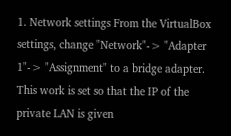1. Network settings From the VirtualBox settings, change "Network"-> "Adapter 1"-> "Assignment" to a bridge adapter. This work is set so that the IP of the private LAN is given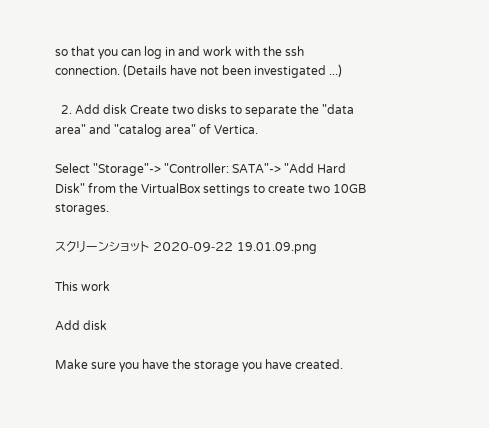so that you can log in and work with the ssh connection. (Details have not been investigated ...)

  2. Add disk Create two disks to separate the "data area" and "catalog area" of Vertica.

Select "Storage"-> "Controller: SATA"-> "Add Hard Disk" from the VirtualBox settings to create two 10GB storages.

スクリーンショット 2020-09-22 19.01.09.png

This work

Add disk

Make sure you have the storage you have created.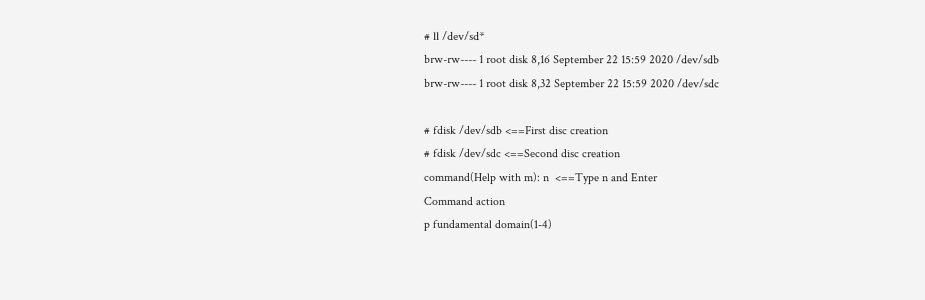# ll /dev/sd*
brw-rw---- 1 root disk 8,16 September 22 15:59 2020 /dev/sdb
brw-rw---- 1 root disk 8,32 September 22 15:59 2020 /dev/sdc

# fdisk /dev/sdb <==First disc creation
# fdisk /dev/sdc <==Second disc creation
command(Help with m): n  <==Type n and Enter
Command action
p fundamental domain(1-4)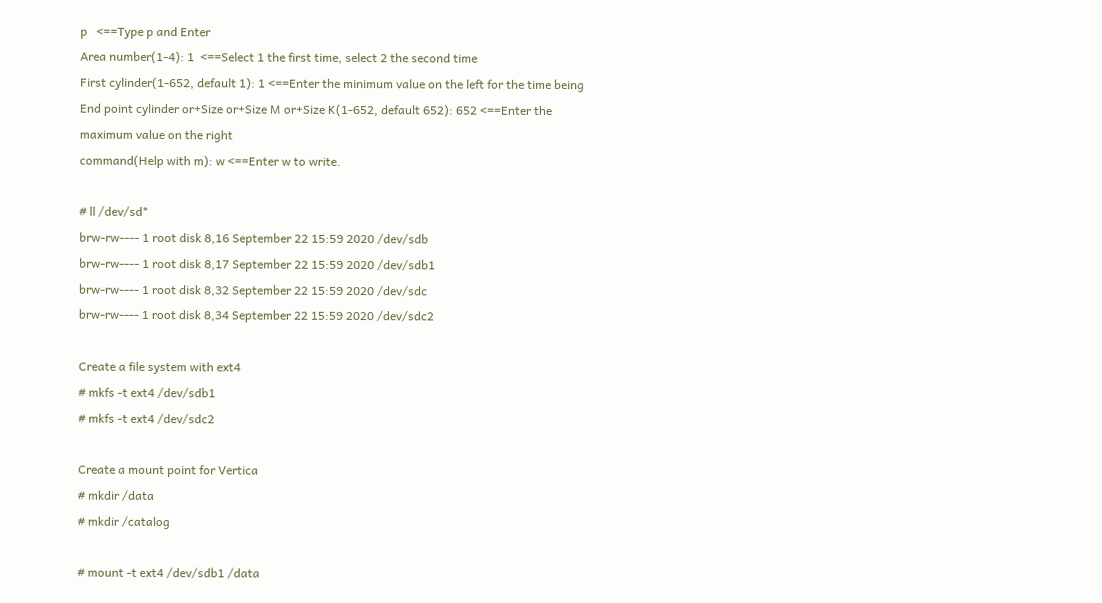p   <==Type p and Enter
Area number(1-4): 1  <==Select 1 the first time, select 2 the second time
First cylinder(1-652, default 1): 1 <==Enter the minimum value on the left for the time being
End point cylinder or+Size or+Size M or+Size K(1-652, default 652): 652 <==Enter the maximum value on the right
command(Help with m): w <==Enter w to write.

# ll /dev/sd*
brw-rw---- 1 root disk 8,16 September 22 15:59 2020 /dev/sdb
brw-rw---- 1 root disk 8,17 September 22 15:59 2020 /dev/sdb1
brw-rw---- 1 root disk 8,32 September 22 15:59 2020 /dev/sdc
brw-rw---- 1 root disk 8,34 September 22 15:59 2020 /dev/sdc2

Create a file system with ext4
# mkfs -t ext4 /dev/sdb1
# mkfs -t ext4 /dev/sdc2

Create a mount point for Vertica
# mkdir /data
# mkdir /catalog

# mount -t ext4 /dev/sdb1 /data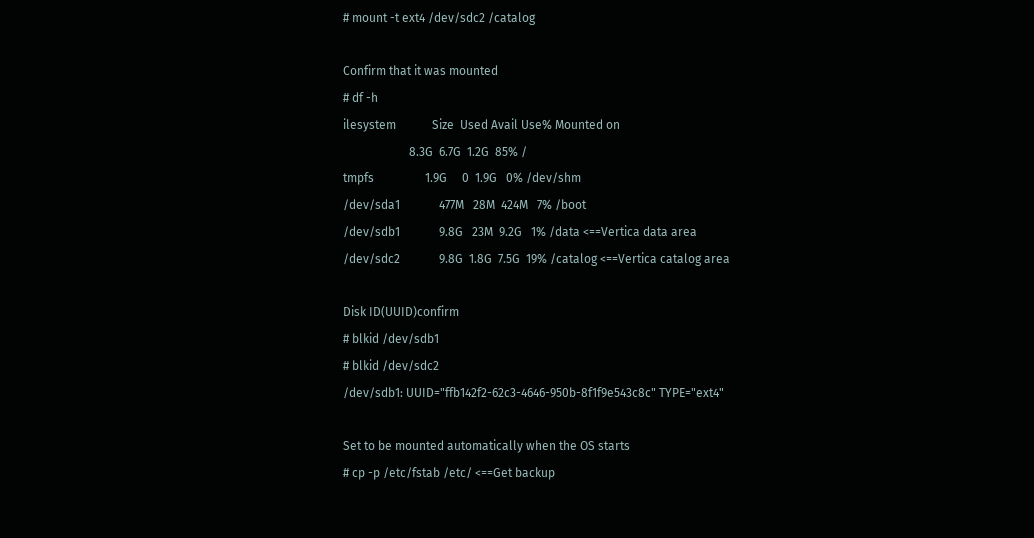# mount -t ext4 /dev/sdc2 /catalog

Confirm that it was mounted
# df -h
ilesystem            Size  Used Avail Use% Mounted on
                      8.3G  6.7G  1.2G  85% /
tmpfs                 1.9G     0  1.9G   0% /dev/shm
/dev/sda1             477M   28M  424M   7% /boot
/dev/sdb1             9.8G   23M  9.2G   1% /data <==Vertica data area
/dev/sdc2             9.8G  1.8G  7.5G  19% /catalog <==Vertica catalog area

Disk ID(UUID)confirm
# blkid /dev/sdb1
# blkid /dev/sdc2
/dev/sdb1: UUID="ffb142f2-62c3-4646-950b-8f1f9e543c8c" TYPE="ext4"

Set to be mounted automatically when the OS starts
# cp -p /etc/fstab /etc/ <==Get backup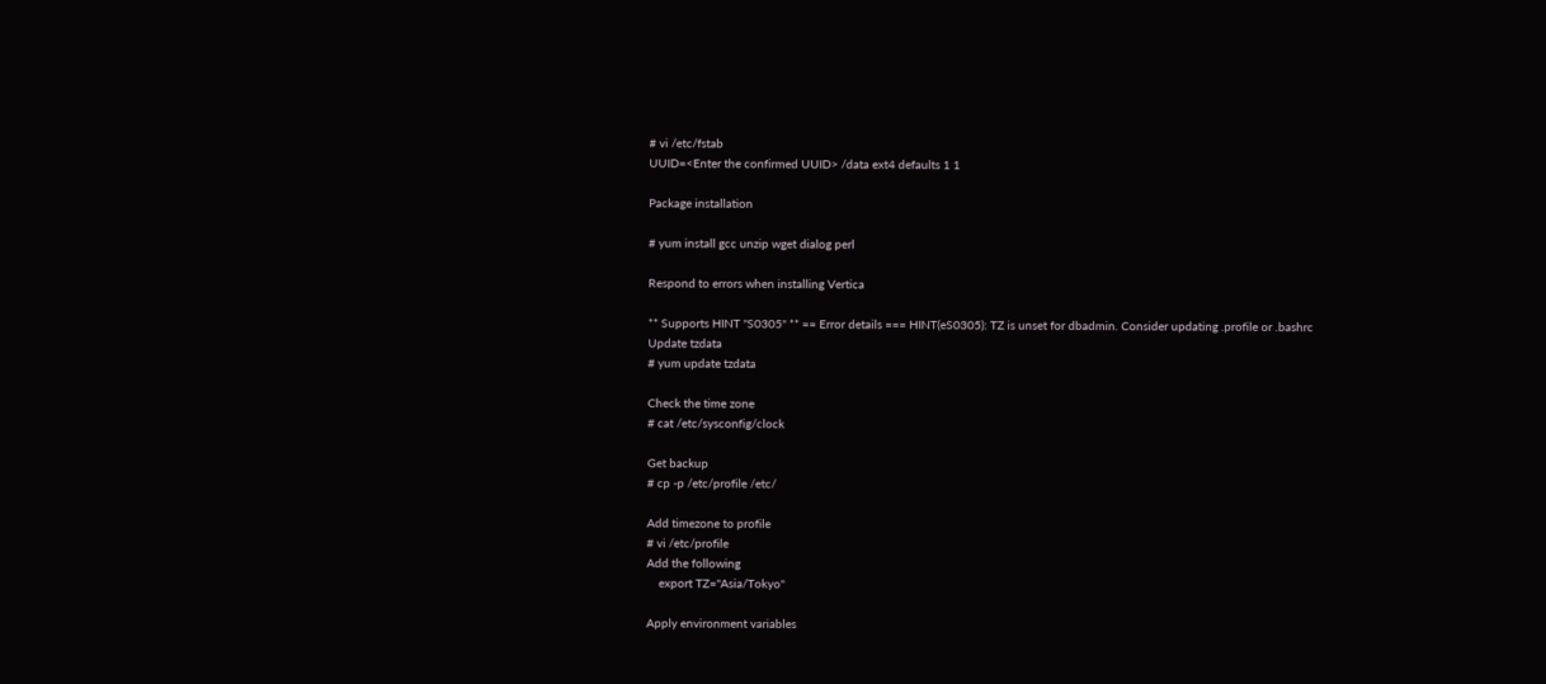# vi /etc/fstab
UUID=<Enter the confirmed UUID> /data ext4 defaults 1 1

Package installation

# yum install gcc unzip wget dialog perl

Respond to errors when installing Vertica

** Supports HINT "S0305" ** == Error details === HINT(eS0305): TZ is unset for dbadmin. Consider updating .profile or .bashrc
Update tzdata
# yum update tzdata

Check the time zone
# cat /etc/sysconfig/clock

Get backup
# cp -p /etc/profile /etc/

Add timezone to profile
# vi /etc/profile
Add the following
    export TZ="Asia/Tokyo"

Apply environment variables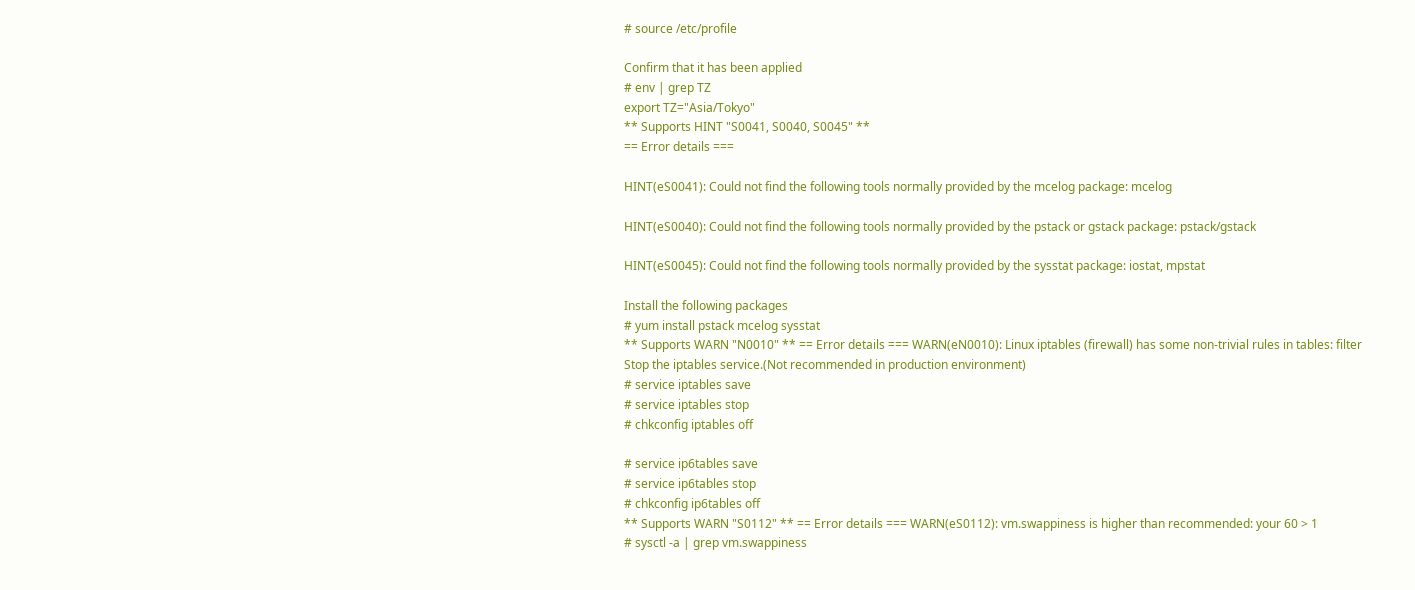# source /etc/profile

Confirm that it has been applied
# env | grep TZ
export TZ="Asia/Tokyo"
** Supports HINT "S0041, S0040, S0045" **
== Error details ===

HINT(eS0041): Could not find the following tools normally provided by the mcelog package: mcelog

HINT(eS0040): Could not find the following tools normally provided by the pstack or gstack package: pstack/gstack

HINT(eS0045): Could not find the following tools normally provided by the sysstat package: iostat, mpstat

Install the following packages
# yum install pstack mcelog sysstat
** Supports WARN "N0010" ** == Error details === WARN(eN0010): Linux iptables (firewall) has some non-trivial rules in tables: filter
Stop the iptables service.(Not recommended in production environment)
# service iptables save
# service iptables stop
# chkconfig iptables off

# service ip6tables save
# service ip6tables stop
# chkconfig ip6tables off
** Supports WARN "S0112" ** == Error details === WARN(eS0112): vm.swappiness is higher than recommended: your 60 > 1
# sysctl -a | grep vm.swappiness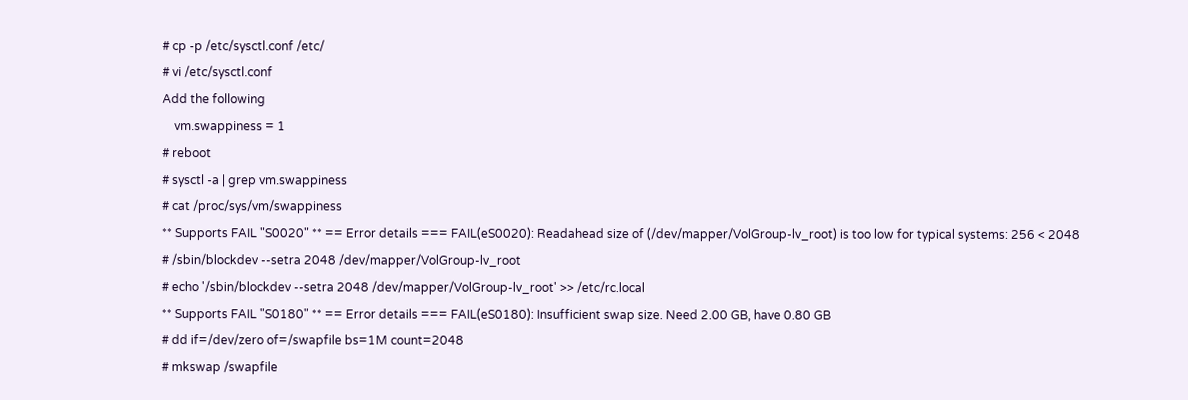# cp -p /etc/sysctl.conf /etc/
# vi /etc/sysctl.conf
Add the following
    vm.swappiness = 1
# reboot
# sysctl -a | grep vm.swappiness
# cat /proc/sys/vm/swappiness
** Supports FAIL "S0020" ** == Error details === FAIL(eS0020): Readahead size of (/dev/mapper/VolGroup-lv_root) is too low for typical systems: 256 < 2048
# /sbin/blockdev --setra 2048 /dev/mapper/VolGroup-lv_root
# echo '/sbin/blockdev --setra 2048 /dev/mapper/VolGroup-lv_root' >> /etc/rc.local
** Supports FAIL "S0180" ** == Error details === FAIL(eS0180): Insufficient swap size. Need 2.00 GB, have 0.80 GB
# dd if=/dev/zero of=/swapfile bs=1M count=2048
# mkswap /swapfile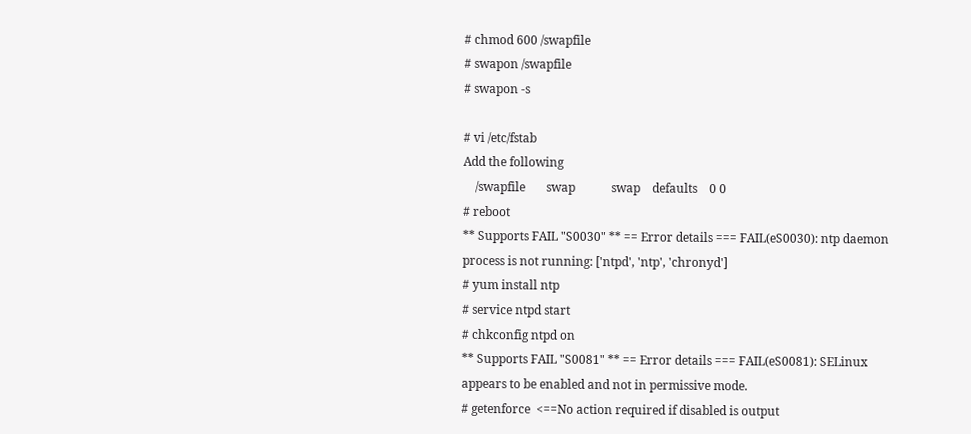# chmod 600 /swapfile
# swapon /swapfile
# swapon -s

# vi /etc/fstab
Add the following
    /swapfile       swap            swap    defaults    0 0
# reboot
** Supports FAIL "S0030" ** == Error details === FAIL(eS0030): ntp daemon process is not running: ['ntpd', 'ntp', 'chronyd']
# yum install ntp
# service ntpd start
# chkconfig ntpd on
** Supports FAIL "S0081" ** == Error details === FAIL(eS0081): SELinux appears to be enabled and not in permissive mode.
# getenforce  <==No action required if disabled is output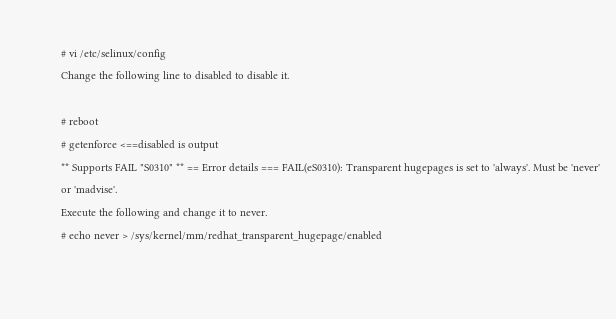# vi /etc/selinux/config
Change the following line to disabled to disable it.

# reboot
# getenforce <==disabled is output
** Supports FAIL "S0310" ** == Error details === FAIL(eS0310): Transparent hugepages is set to 'always'. Must be 'never' or 'madvise'.
Execute the following and change it to never.
# echo never > /sys/kernel/mm/redhat_transparent_hugepage/enabled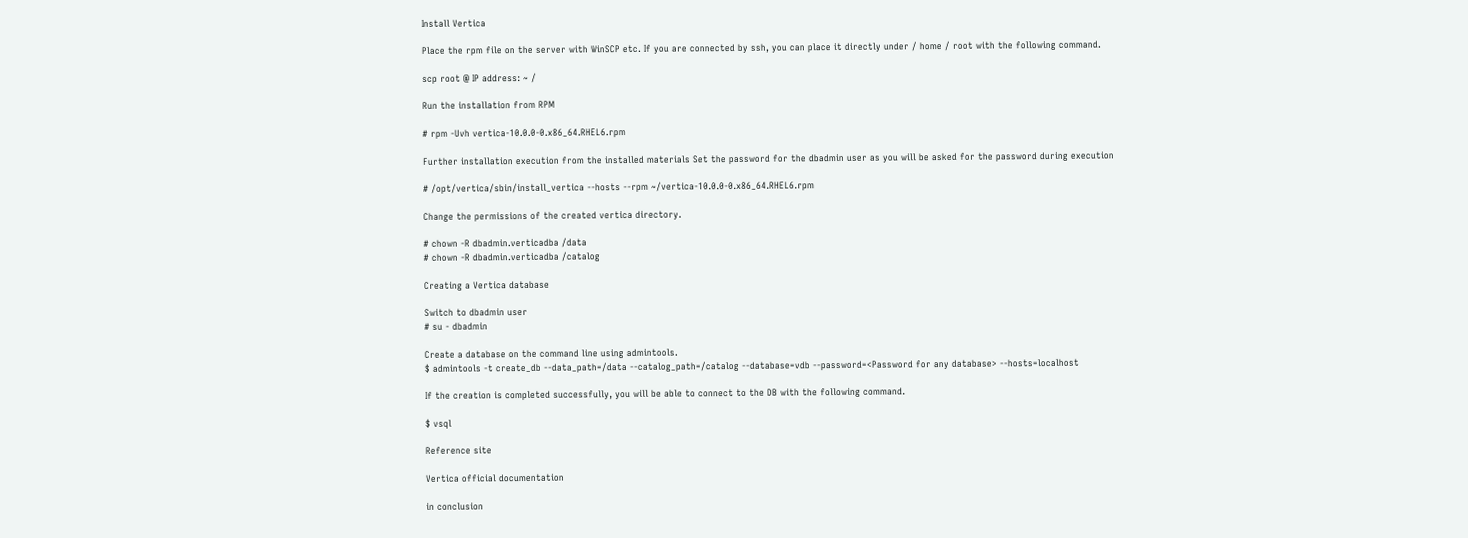Install Vertica

Place the rpm file on the server with WinSCP etc. If you are connected by ssh, you can place it directly under / home / root with the following command.

scp root @ IP address: ~ /

Run the installation from RPM

# rpm -Uvh vertica-10.0.0-0.x86_64.RHEL6.rpm

Further installation execution from the installed materials Set the password for the dbadmin user as you will be asked for the password during execution

# /opt/vertica/sbin/install_vertica --hosts --rpm ~/vertica-10.0.0-0.x86_64.RHEL6.rpm

Change the permissions of the created vertica directory.

# chown -R dbadmin.verticadba /data
# chown -R dbadmin.verticadba /catalog

Creating a Vertica database

Switch to dbadmin user
# su - dbadmin

Create a database on the command line using admintools.
$ admintools -t create_db --data_path=/data --catalog_path=/catalog --database=vdb --password=<Password for any database> --hosts=localhost

If the creation is completed successfully, you will be able to connect to the DB with the following command.

$ vsql

Reference site

Vertica official documentation

in conclusion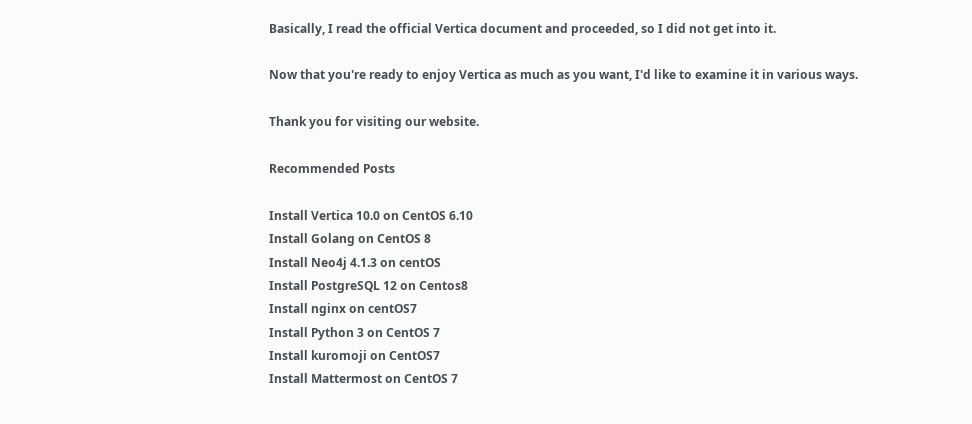Basically, I read the official Vertica document and proceeded, so I did not get into it.

Now that you're ready to enjoy Vertica as much as you want, I'd like to examine it in various ways.

Thank you for visiting our website.

Recommended Posts

Install Vertica 10.0 on CentOS 6.10
Install Golang on CentOS 8
Install Neo4j 4.1.3 on centOS
Install PostgreSQL 12 on Centos8
Install nginx on centOS7
Install Python 3 on CentOS 7
Install kuromoji on CentOS7
Install Mattermost on CentOS 7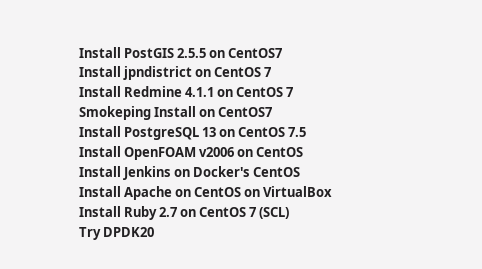Install PostGIS 2.5.5 on CentOS7
Install jpndistrict on CentOS 7
Install Redmine 4.1.1 on CentOS 7
Smokeping Install on CentOS7
Install PostgreSQL 13 on CentOS 7.5
Install OpenFOAM v2006 on CentOS
Install Jenkins on Docker's CentOS
Install Apache on CentOS on VirtualBox
Install Ruby 2.7 on CentOS 7 (SCL)
Try DPDK20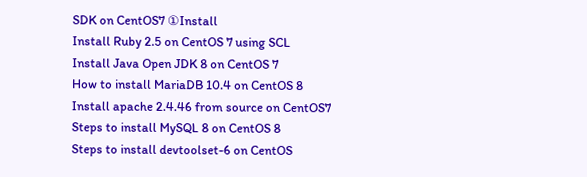SDK on CentOS7 ①Install
Install Ruby 2.5 on CentOS 7 using SCL
Install Java Open JDK 8 on CentOS 7
How to install MariaDB 10.4 on CentOS 8
Install apache 2.4.46 from source on CentOS7
Steps to install MySQL 8 on CentOS 8
Steps to install devtoolset-6 on CentOS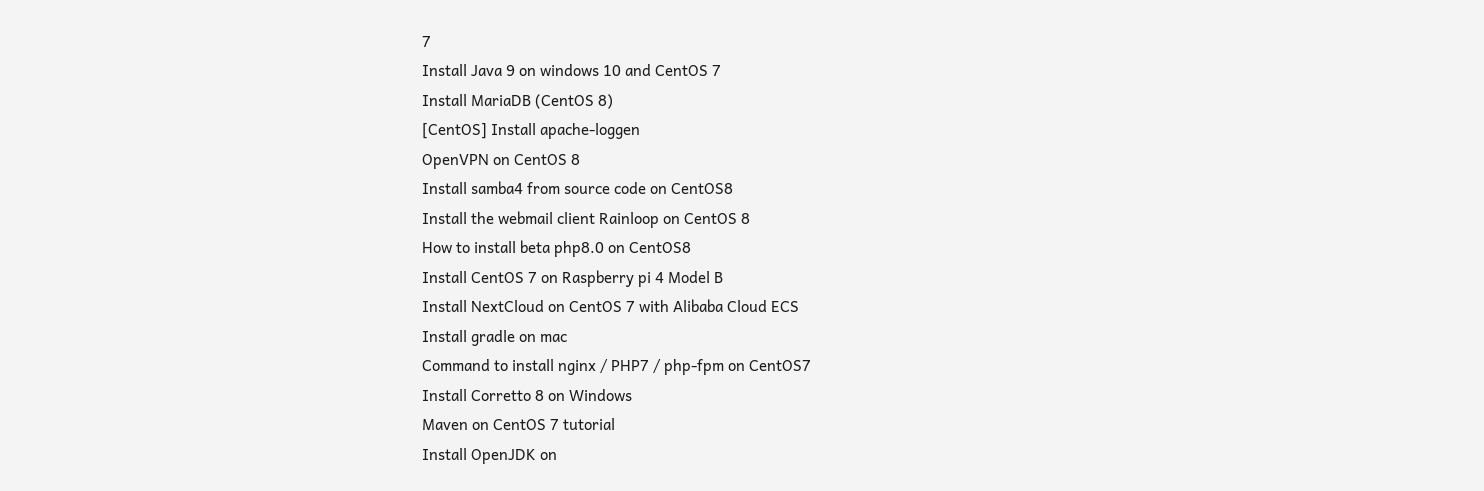7
Install Java 9 on windows 10 and CentOS 7
Install MariaDB (CentOS 8)
[CentOS] Install apache-loggen
OpenVPN on CentOS 8
Install samba4 from source code on CentOS8
Install the webmail client Rainloop on CentOS 8
How to install beta php8.0 on CentOS8
Install CentOS 7 on Raspberry pi 4 Model B
Install NextCloud on CentOS 7 with Alibaba Cloud ECS
Install gradle on mac
Command to install nginx / PHP7 / php-fpm on CentOS7
Install Corretto 8 on Windows
Maven on CentOS 7 tutorial
Install OpenJDK on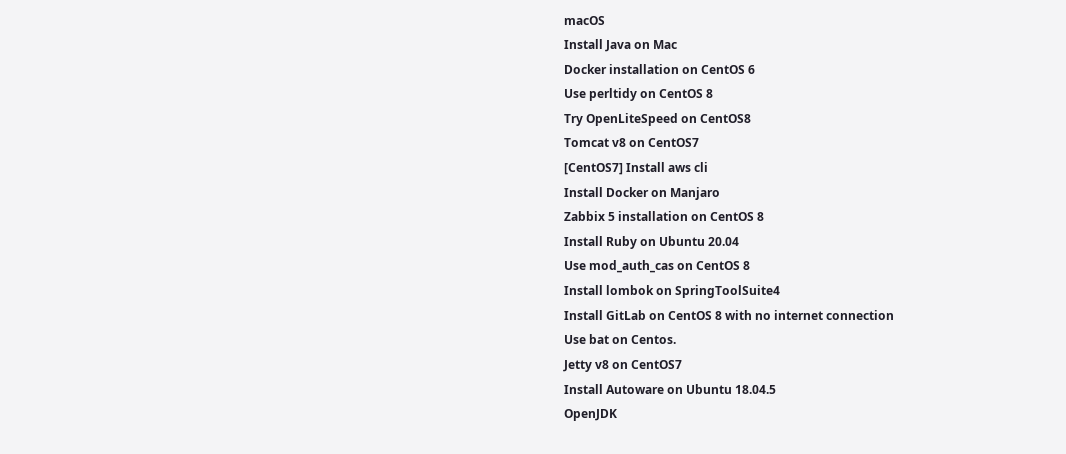macOS
Install Java on Mac
Docker installation on CentOS 6
Use perltidy on CentOS 8
Try OpenLiteSpeed on CentOS8
Tomcat v8 on CentOS7
[CentOS7] Install aws cli
Install Docker on Manjaro
Zabbix 5 installation on CentOS 8
Install Ruby on Ubuntu 20.04
Use mod_auth_cas on CentOS 8
Install lombok on SpringToolSuite4
Install GitLab on CentOS 8 with no internet connection
Use bat on Centos.
Jetty v8 on CentOS7
Install Autoware on Ubuntu 18.04.5
OpenJDK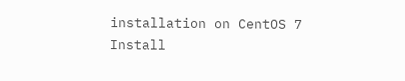installation on CentOS 7
Install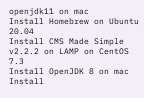openjdk11 on mac
Install Homebrew on Ubuntu 20.04
Install CMS Made Simple v2.2.2 on LAMP on CentOS 7.3
Install OpenJDK 8 on mac
Install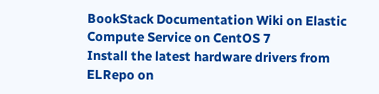BookStack Documentation Wiki on Elastic Compute Service on CentOS 7
Install the latest hardware drivers from ELRepo on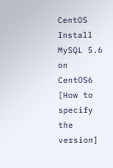CentOS
Install MySQL 5.6 on CentOS6 [How to specify the version]